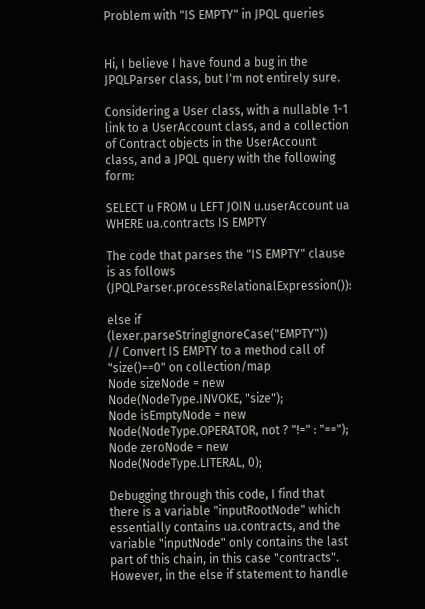Problem with "IS EMPTY" in JPQL queries


Hi, I believe I have found a bug in the JPQLParser class, but I'm not entirely sure.

Considering a User class, with a nullable 1-1 link to a UserAccount class, and a collection of Contract objects in the UserAccount class, and a JPQL query with the following form:

SELECT u FROM u LEFT JOIN u.userAccount ua WHERE ua.contracts IS EMPTY

The code that parses the "IS EMPTY" clause is as follows (JPQLParser.processRelationalExpression()):

else if (lexer.parseStringIgnoreCase("EMPTY"))
// Convert IS EMPTY to a method call of "size()==0" on collection/map
Node sizeNode = new Node(NodeType.INVOKE, "size");
Node isEmptyNode = new Node(NodeType.OPERATOR, not ? "!=" : "==");
Node zeroNode = new Node(NodeType.LITERAL, 0);

Debugging through this code, I find that there is a variable "inputRootNode" which essentially contains ua.contracts, and the variable "inputNode" only contains the last part of this chain, in this case "contracts". However, in the else if statement to handle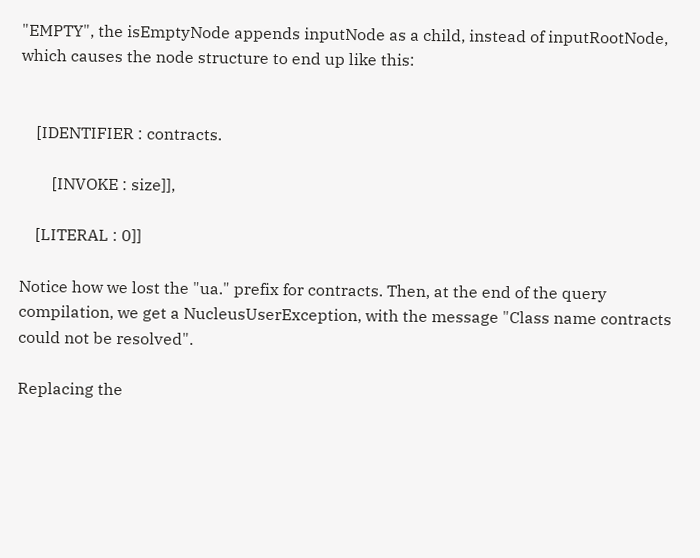"EMPTY", the isEmptyNode appends inputNode as a child, instead of inputRootNode, which causes the node structure to end up like this:


    [IDENTIFIER : contracts.

        [INVOKE : size]],

    [LITERAL : 0]]

Notice how we lost the "ua." prefix for contracts. Then, at the end of the query compilation, we get a NucleusUserException, with the message "Class name contracts could not be resolved".

Replacing the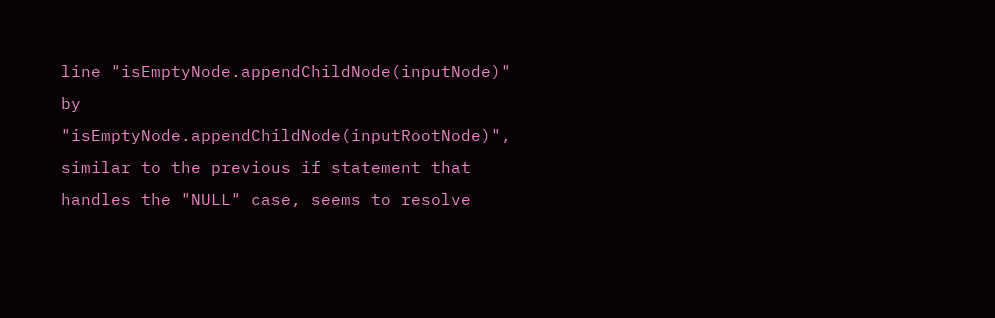line "isEmptyNode.appendChildNode(inputNode)" by "isEmptyNode.appendChildNode(inputRootNode)", similar to the previous if statement that handles the "NULL" case, seems to resolve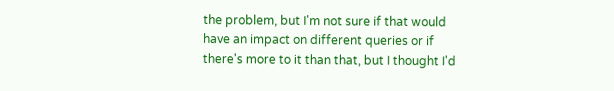the problem, but I'm not sure if that would have an impact on different queries or if there's more to it than that, but I thought I'd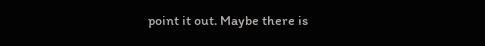point it out. Maybe there is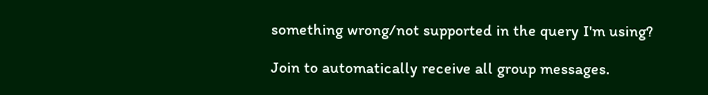something wrong/not supported in the query I'm using?

Join to automatically receive all group messages.